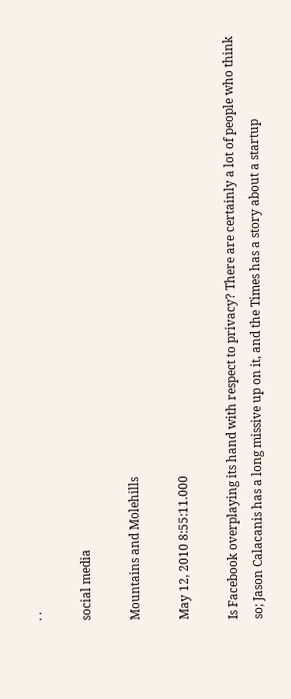. .

social media

Mountains and Molehills

May 12, 2010 8:55:11.000

Is Facebook overplaying its hand with respect to privacy? There are certainly a lot of people who think so; Jason Calacanis has a long missive up on it, and the Times has a story about a startup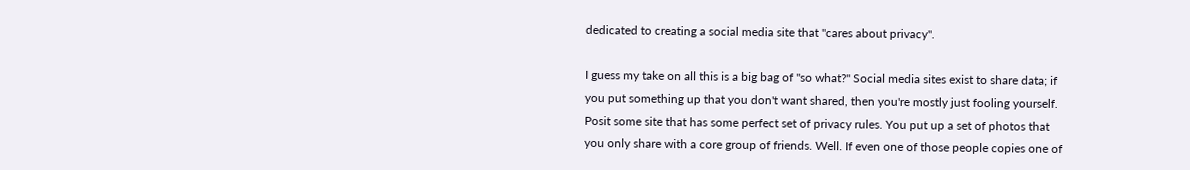dedicated to creating a social media site that "cares about privacy".

I guess my take on all this is a big bag of "so what?" Social media sites exist to share data; if you put something up that you don't want shared, then you're mostly just fooling yourself. Posit some site that has some perfect set of privacy rules. You put up a set of photos that you only share with a core group of friends. Well. If even one of those people copies one of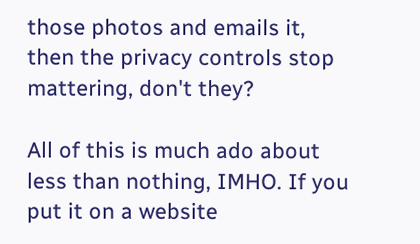those photos and emails it, then the privacy controls stop mattering, don't they?

All of this is much ado about less than nothing, IMHO. If you put it on a website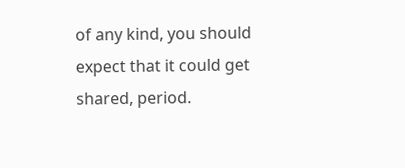of any kind, you should expect that it could get shared, period.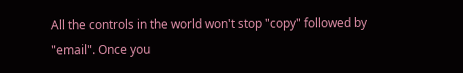All the controls in the world won't stop "copy" followed by "email". Once you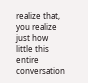realize that, you realize just how little this entire conversation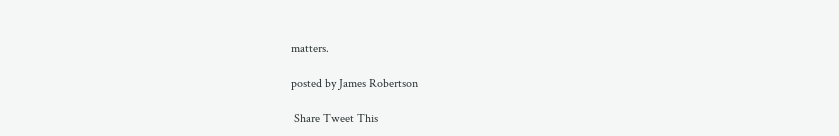matters.

posted by James Robertson

 Share Tweet This